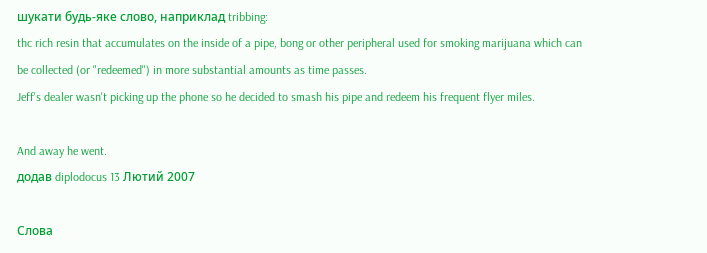шукати будь-яке слово, наприклад tribbing:
thc rich resin that accumulates on the inside of a pipe, bong or other peripheral used for smoking marijuana which can be collected (or "redeemed") in more substantial amounts as time passes.
Jeff's dealer wasn't picking up the phone so he decided to smash his pipe and redeem his frequent flyer miles.

And away he went.
додав diplodocus 13 Лютий 2007

Слова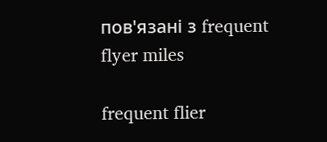пов'язані з frequent flyer miles

frequent flier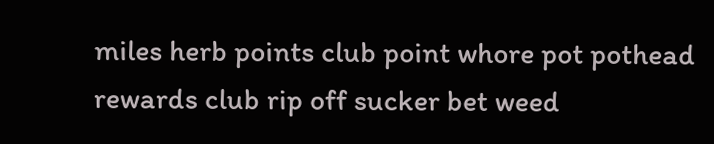miles herb points club point whore pot pothead rewards club rip off sucker bet weed